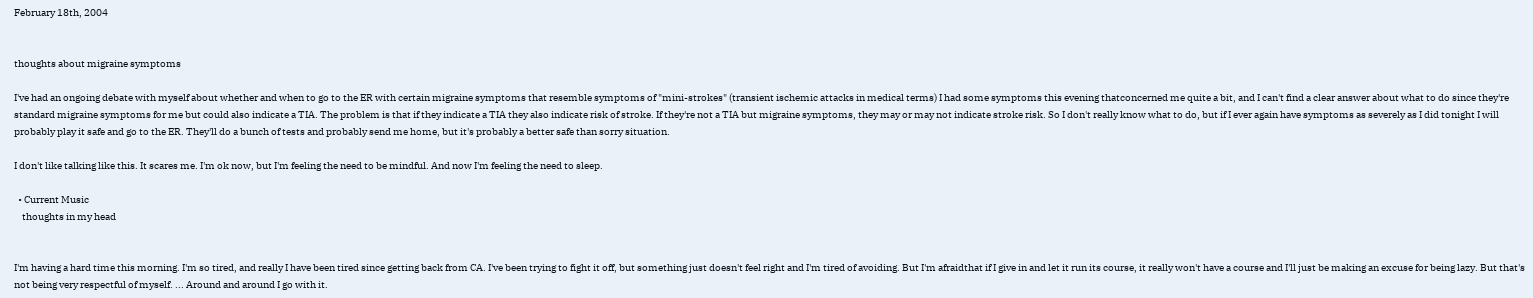February 18th, 2004


thoughts about migraine symptoms

I've had an ongoing debate with myself about whether and when to go to the ER with certain migraine symptoms that resemble symptoms of "mini-strokes" (transient ischemic attacks in medical terms) I had some symptoms this evening thatconcerned me quite a bit, and I can't find a clear answer about what to do since they're standard migraine symptoms for me but could also indicate a TIA. The problem is that if they indicate a TIA they also indicate risk of stroke. If they're not a TIA but migraine symptoms, they may or may not indicate stroke risk. So I don't really know what to do, but if I ever again have symptoms as severely as I did tonight I will probably play it safe and go to the ER. They'll do a bunch of tests and probably send me home, but it's probably a better safe than sorry situation.

I don't like talking like this. It scares me. I'm ok now, but I'm feeling the need to be mindful. And now I'm feeling the need to sleep.

  • Current Music
    thoughts in my head


I'm having a hard time this morning. I'm so tired, and really I have been tired since getting back from CA. I've been trying to fight it off, but something just doesn't feel right and I'm tired of avoiding. But I'm afraidthat if I give in and let it run its course, it really won't have a course and I'll just be making an excuse for being lazy. But that's not being very respectful of myself. ... Around and around I go with it.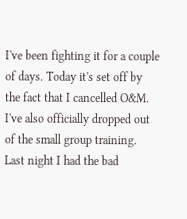I've been fighting it for a couple of days. Today it's set off by the fact that I cancelled O&M.
I've also officially dropped out of the small group training. Last night I had the bad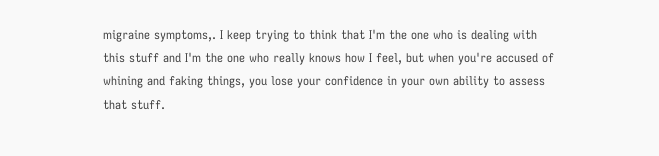migraine symptoms,. I keep trying to think that I'm the one who is dealing with this stuff and I'm the one who really knows how I feel, but when you're accused of whining and faking things, you lose your confidence in your own ability to assess that stuff.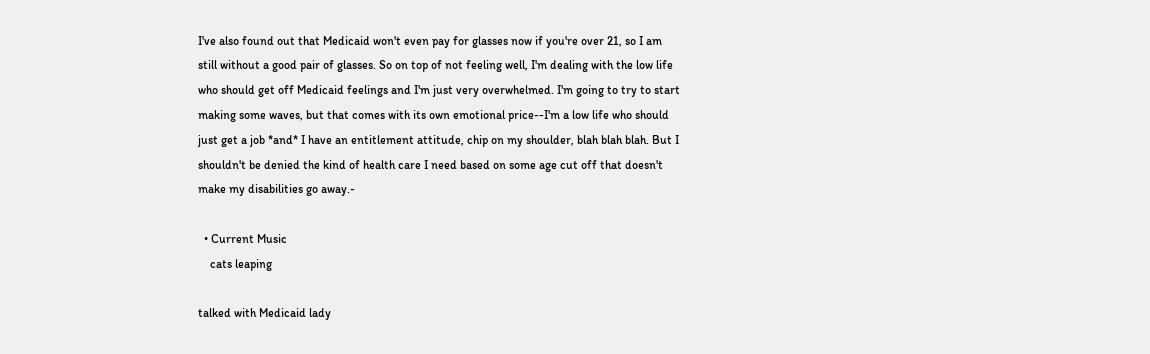I've also found out that Medicaid won't even pay for glasses now if you're over 21, so I am still without a good pair of glasses. So on top of not feeling well, I'm dealing with the low life who should get off Medicaid feelings and I'm just very overwhelmed. I'm going to try to start making some waves, but that comes with its own emotional price--I'm a low life who should just get a job *and* I have an entitlement attitude, chip on my shoulder, blah blah blah. But I shouldn't be denied the kind of health care I need based on some age cut off that doesn't make my disabilities go away.-

  • Current Music
    cats leaping

talked with Medicaid lady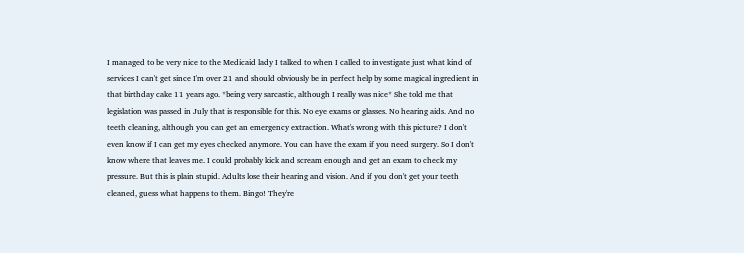I managed to be very nice to the Medicaid lady I talked to when I called to investigate just what kind of services I can't get since I'm over 21 and should obviously be in perfect help by some magical ingredient in that birthday cake 11 years ago. *being very sarcastic, although I really was nice* She told me that legislation was passed in July that is responsible for this. No eye exams or glasses. No hearing aids. And no teeth cleaning, although you can get an emergency extraction. What's wrong with this picture? I don't even know if I can get my eyes checked anymore. You can have the exam if you need surgery. So I don't know where that leaves me. I could probably kick and scream enough and get an exam to check my pressure. But this is plain stupid. Adults lose their hearing and vision. And if you don't get your teeth cleaned, guess what happens to them. Bingo! They're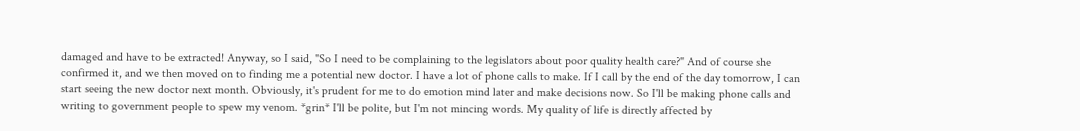damaged and have to be extracted! Anyway, so I said, "So I need to be complaining to the legislators about poor quality health care?" And of course she confirmed it, and we then moved on to finding me a potential new doctor. I have a lot of phone calls to make. If I call by the end of the day tomorrow, I can start seeing the new doctor next month. Obviously, it's prudent for me to do emotion mind later and make decisions now. So I'll be making phone calls and writing to government people to spew my venom. *grin* I'll be polite, but I'm not mincing words. My quality of life is directly affected by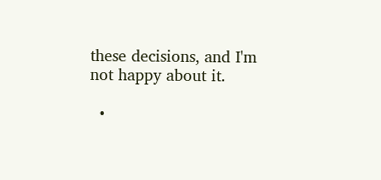these decisions, and I'm not happy about it.

  •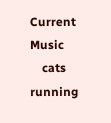Current Music
    cats running